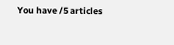You have /5 articles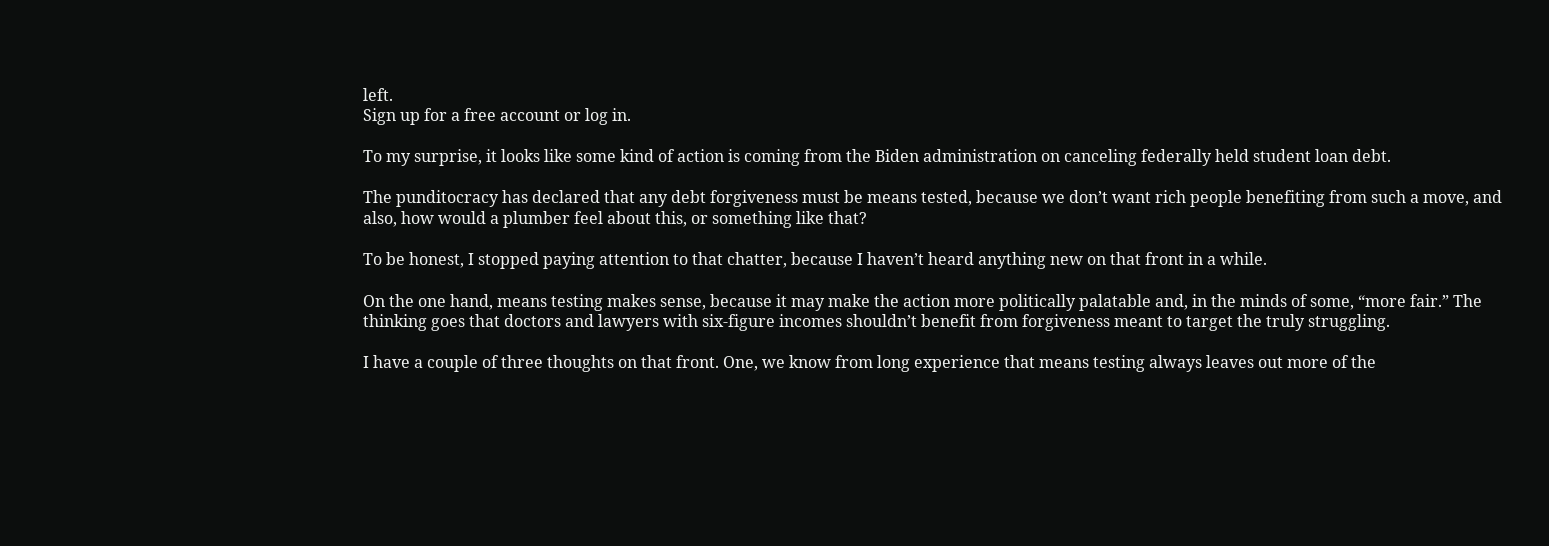left.
Sign up for a free account or log in.

To my surprise, it looks like some kind of action is coming from the Biden administration on canceling federally held student loan debt.

The punditocracy has declared that any debt forgiveness must be means tested, because we don’t want rich people benefiting from such a move, and also, how would a plumber feel about this, or something like that?

To be honest, I stopped paying attention to that chatter, because I haven’t heard anything new on that front in a while.

On the one hand, means testing makes sense, because it may make the action more politically palatable and, in the minds of some, “more fair.” The thinking goes that doctors and lawyers with six-figure incomes shouldn’t benefit from forgiveness meant to target the truly struggling.

I have a couple of three thoughts on that front. One, we know from long experience that means testing always leaves out more of the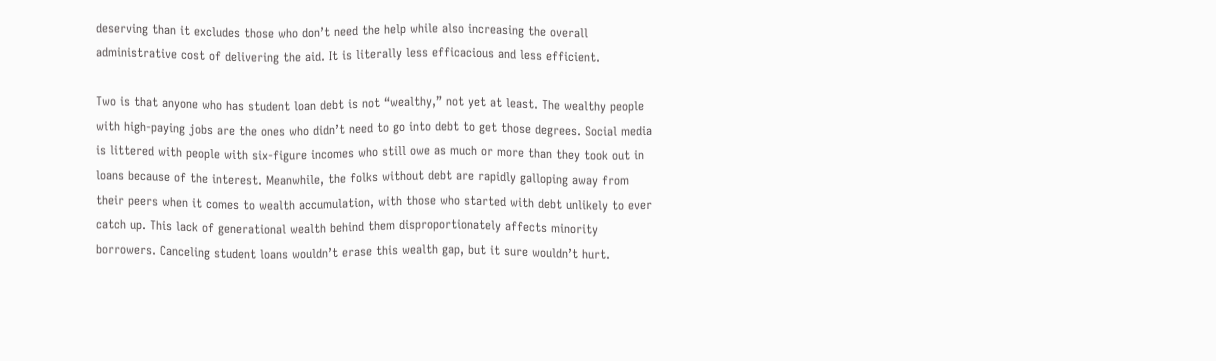deserving than it excludes those who don’t need the help while also increasing the overall administrative cost of delivering the aid. It is literally less efficacious and less efficient.

Two is that anyone who has student loan debt is not “wealthy,” not yet at least. The wealthy people with high-paying jobs are the ones who didn’t need to go into debt to get those degrees. Social media is littered with people with six-figure incomes who still owe as much or more than they took out in loans because of the interest. Meanwhile, the folks without debt are rapidly galloping away from their peers when it comes to wealth accumulation, with those who started with debt unlikely to ever catch up. This lack of generational wealth behind them disproportionately affects minority borrowers. Canceling student loans wouldn’t erase this wealth gap, but it sure wouldn’t hurt.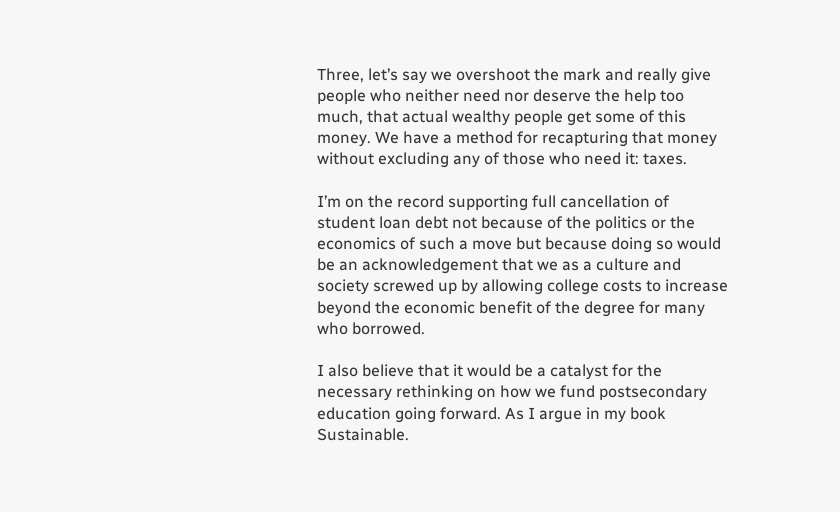Three, let’s say we overshoot the mark and really give people who neither need nor deserve the help too much, that actual wealthy people get some of this money. We have a method for recapturing that money without excluding any of those who need it: taxes.

I’m on the record supporting full cancellation of student loan debt not because of the politics or the economics of such a move but because doing so would be an acknowledgement that we as a culture and society screwed up by allowing college costs to increase beyond the economic benefit of the degree for many who borrowed.

I also believe that it would be a catalyst for the necessary rethinking on how we fund postsecondary education going forward. As I argue in my book Sustainable.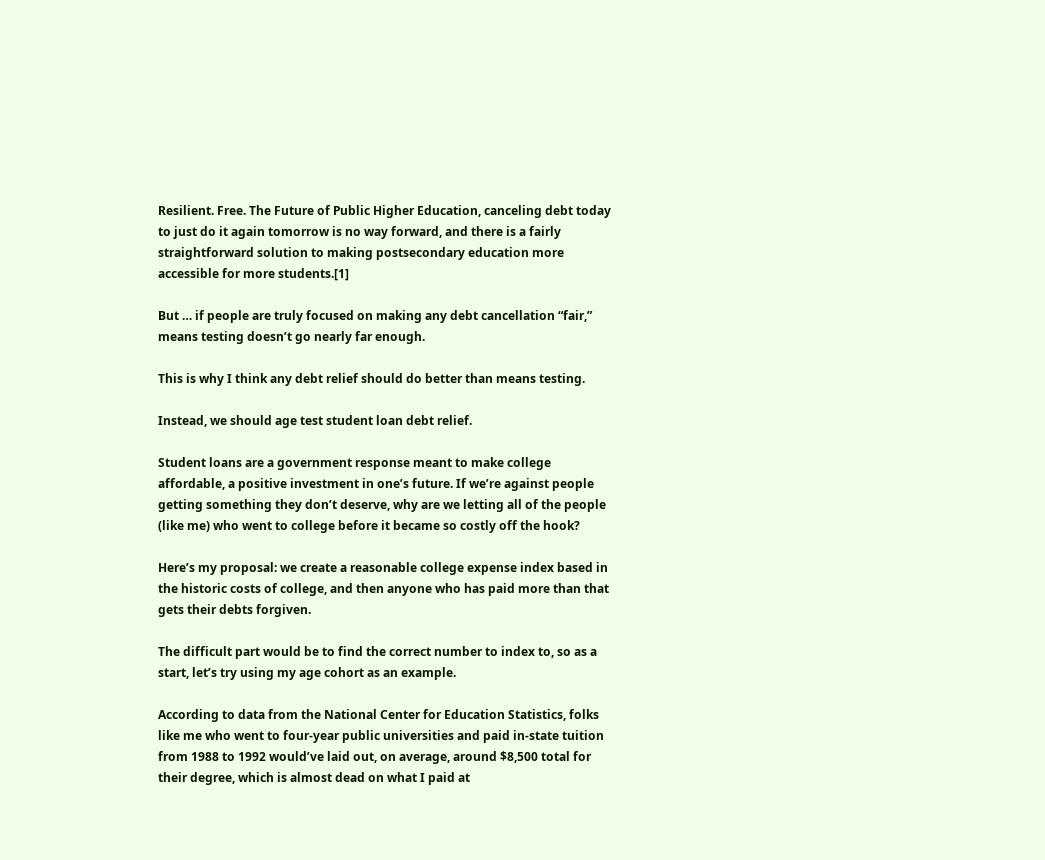Resilient. Free. The Future of Public Higher Education, canceling debt today to just do it again tomorrow is no way forward, and there is a fairly straightforward solution to making postsecondary education more accessible for more students.[1]

But … if people are truly focused on making any debt cancellation “fair,” means testing doesn’t go nearly far enough.

This is why I think any debt relief should do better than means testing.

Instead, we should age test student loan debt relief.

Student loans are a government response meant to make college affordable, a positive investment in one’s future. If we’re against people getting something they don’t deserve, why are we letting all of the people (like me) who went to college before it became so costly off the hook?

Here’s my proposal: we create a reasonable college expense index based in the historic costs of college, and then anyone who has paid more than that gets their debts forgiven.

The difficult part would be to find the correct number to index to, so as a start, let’s try using my age cohort as an example.

According to data from the National Center for Education Statistics, folks like me who went to four-year public universities and paid in-state tuition from 1988 to 1992 would’ve laid out, on average, around $8,500 total for their degree, which is almost dead on what I paid at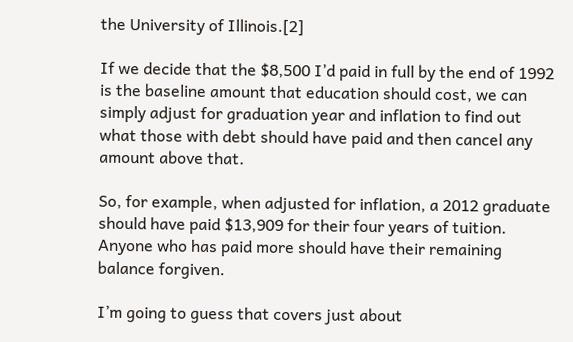the University of Illinois.[2]

If we decide that the $8,500 I’d paid in full by the end of 1992 is the baseline amount that education should cost, we can simply adjust for graduation year and inflation to find out what those with debt should have paid and then cancel any amount above that.

So, for example, when adjusted for inflation, a 2012 graduate should have paid $13,909 for their four years of tuition. Anyone who has paid more should have their remaining balance forgiven.

I’m going to guess that covers just about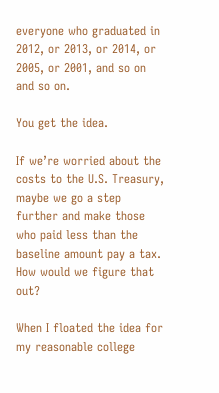everyone who graduated in 2012, or 2013, or 2014, or 2005, or 2001, and so on and so on.

You get the idea.

If we’re worried about the costs to the U.S. Treasury, maybe we go a step further and make those who paid less than the baseline amount pay a tax. How would we figure that out?

When I floated the idea for my reasonable college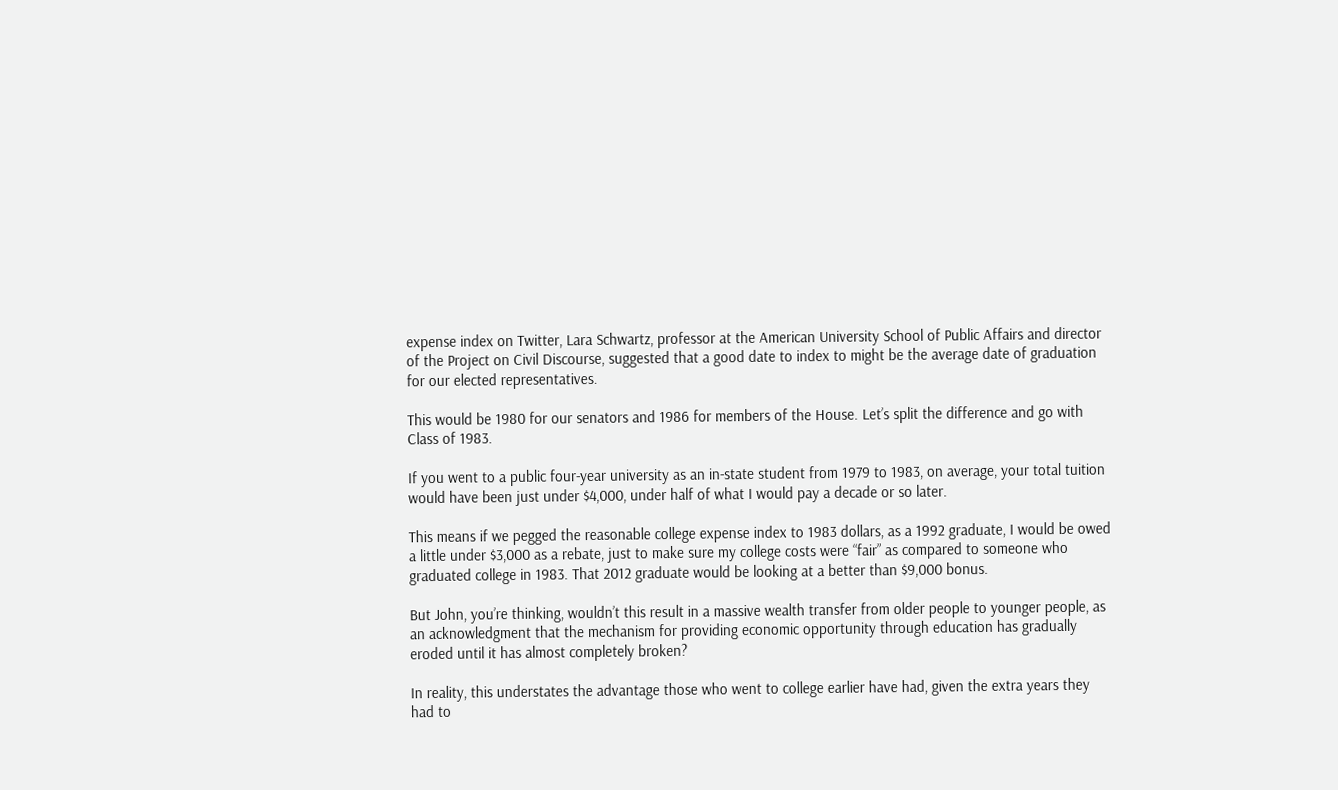expense index on Twitter, Lara Schwartz, professor at the American University School of Public Affairs and director of the Project on Civil Discourse, suggested that a good date to index to might be the average date of graduation for our elected representatives.

This would be 1980 for our senators and 1986 for members of the House. Let’s split the difference and go with Class of 1983.

If you went to a public four-year university as an in-state student from 1979 to 1983, on average, your total tuition would have been just under $4,000, under half of what I would pay a decade or so later.

This means if we pegged the reasonable college expense index to 1983 dollars, as a 1992 graduate, I would be owed a little under $3,000 as a rebate, just to make sure my college costs were “fair” as compared to someone who graduated college in 1983. That 2012 graduate would be looking at a better than $9,000 bonus.

But John, you’re thinking, wouldn’t this result in a massive wealth transfer from older people to younger people, as an acknowledgment that the mechanism for providing economic opportunity through education has gradually eroded until it has almost completely broken?

In reality, this understates the advantage those who went to college earlier have had, given the extra years they had to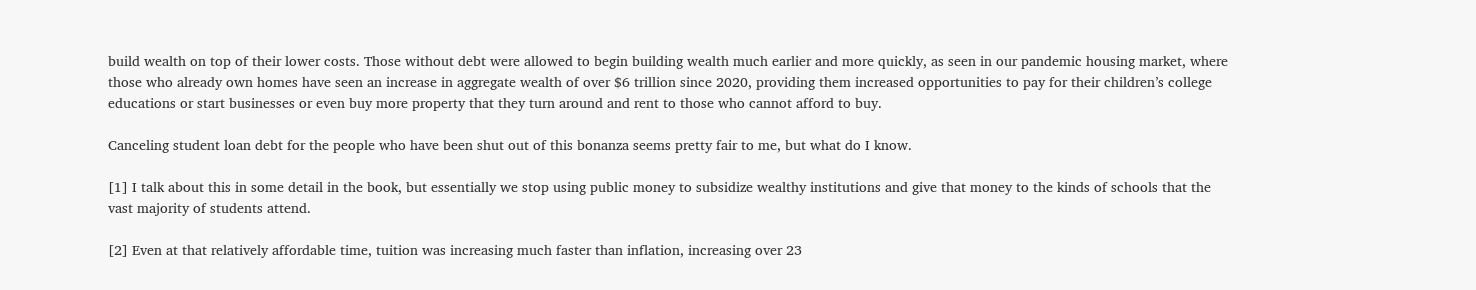build wealth on top of their lower costs. Those without debt were allowed to begin building wealth much earlier and more quickly, as seen in our pandemic housing market, where those who already own homes have seen an increase in aggregate wealth of over $6 trillion since 2020, providing them increased opportunities to pay for their children’s college educations or start businesses or even buy more property that they turn around and rent to those who cannot afford to buy.

Canceling student loan debt for the people who have been shut out of this bonanza seems pretty fair to me, but what do I know.

[1] I talk about this in some detail in the book, but essentially we stop using public money to subsidize wealthy institutions and give that money to the kinds of schools that the vast majority of students attend.

[2] Even at that relatively affordable time, tuition was increasing much faster than inflation, increasing over 23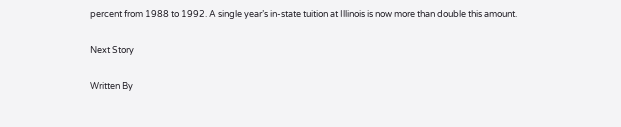percent from 1988 to 1992. A single year’s in-state tuition at Illinois is now more than double this amount.

Next Story

Written By